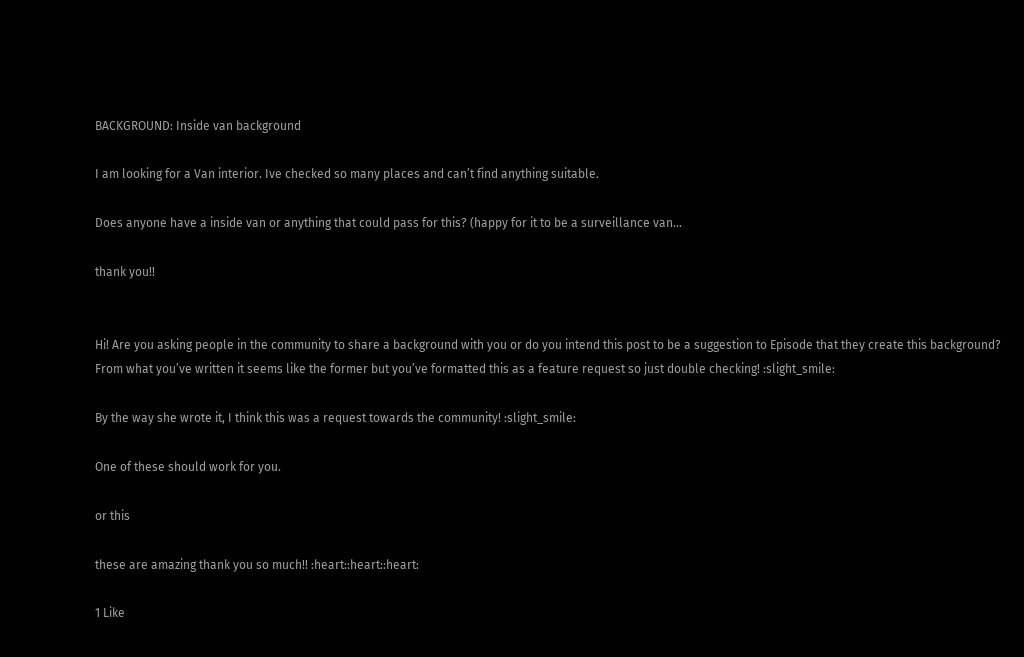BACKGROUND: Inside van background

I am looking for a Van interior. Ive checked so many places and can’t find anything suitable.

Does anyone have a inside van or anything that could pass for this? (happy for it to be a surveillance van…

thank you!!


Hi! Are you asking people in the community to share a background with you or do you intend this post to be a suggestion to Episode that they create this background? From what you’ve written it seems like the former but you’ve formatted this as a feature request so just double checking! :slight_smile:

By the way she wrote it, I think this was a request towards the community! :slight_smile:

One of these should work for you.

or this

these are amazing thank you so much!! :heart::heart::heart:

1 Like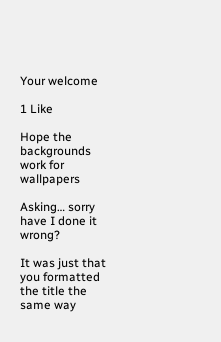Your welcome

1 Like

Hope the backgrounds work for wallpapers

Asking… sorry have I done it wrong?

It was just that you formatted the title the same way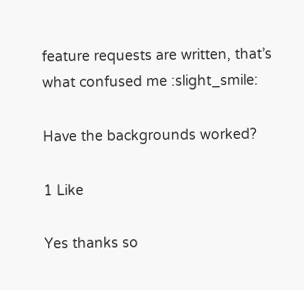feature requests are written, that’s what confused me :slight_smile:

Have the backgrounds worked?

1 Like

Yes thanks so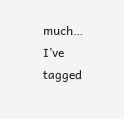much… I’ve tagged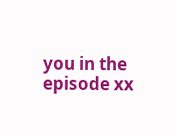you in the episode xx